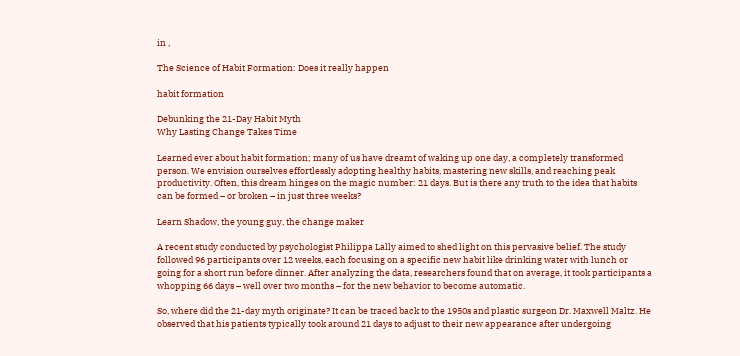in ,

The Science of Habit Formation: Does it really happen

habit formation

Debunking the 21-Day Habit Myth
Why Lasting Change Takes Time

Learned ever about habit formation; many of us have dreamt of waking up one day, a completely transformed person. We envision ourselves effortlessly adopting healthy habits, mastering new skills, and reaching peak productivity. Often, this dream hinges on the magic number: 21 days. But is there any truth to the idea that habits can be formed – or broken – in just three weeks?

Learn Shadow, the young guy, the change maker

A recent study conducted by psychologist Philippa Lally aimed to shed light on this pervasive belief. The study followed 96 participants over 12 weeks, each focusing on a specific new habit like drinking water with lunch or going for a short run before dinner. After analyzing the data, researchers found that on average, it took participants a whopping 66 days – well over two months – for the new behavior to become automatic.

So, where did the 21-day myth originate? It can be traced back to the 1950s and plastic surgeon Dr. Maxwell Maltz. He observed that his patients typically took around 21 days to adjust to their new appearance after undergoing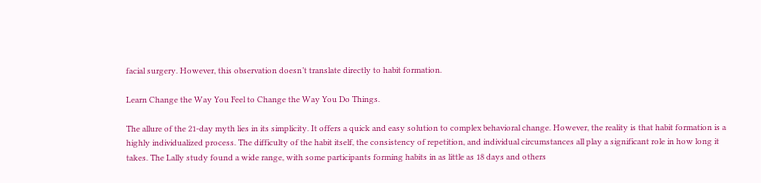facial surgery. However, this observation doesn’t translate directly to habit formation.

Learn Change the Way You Feel to Change the Way You Do Things.

The allure of the 21-day myth lies in its simplicity. It offers a quick and easy solution to complex behavioral change. However, the reality is that habit formation is a highly individualized process. The difficulty of the habit itself, the consistency of repetition, and individual circumstances all play a significant role in how long it takes. The Lally study found a wide range, with some participants forming habits in as little as 18 days and others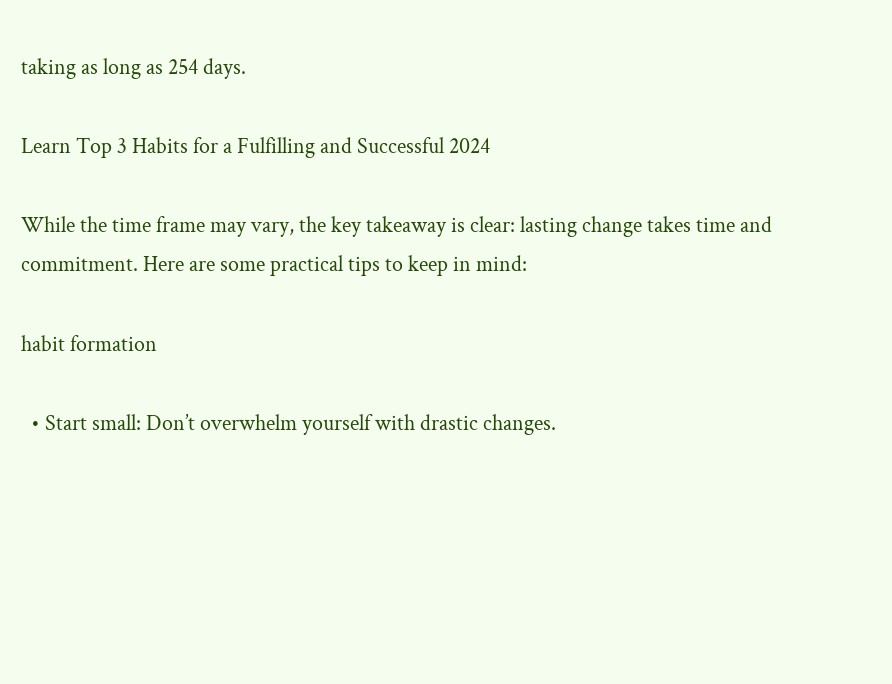taking as long as 254 days.

Learn Top 3 Habits for a Fulfilling and Successful 2024

While the time frame may vary, the key takeaway is clear: lasting change takes time and commitment. Here are some practical tips to keep in mind:

habit formation

  • Start small: Don’t overwhelm yourself with drastic changes.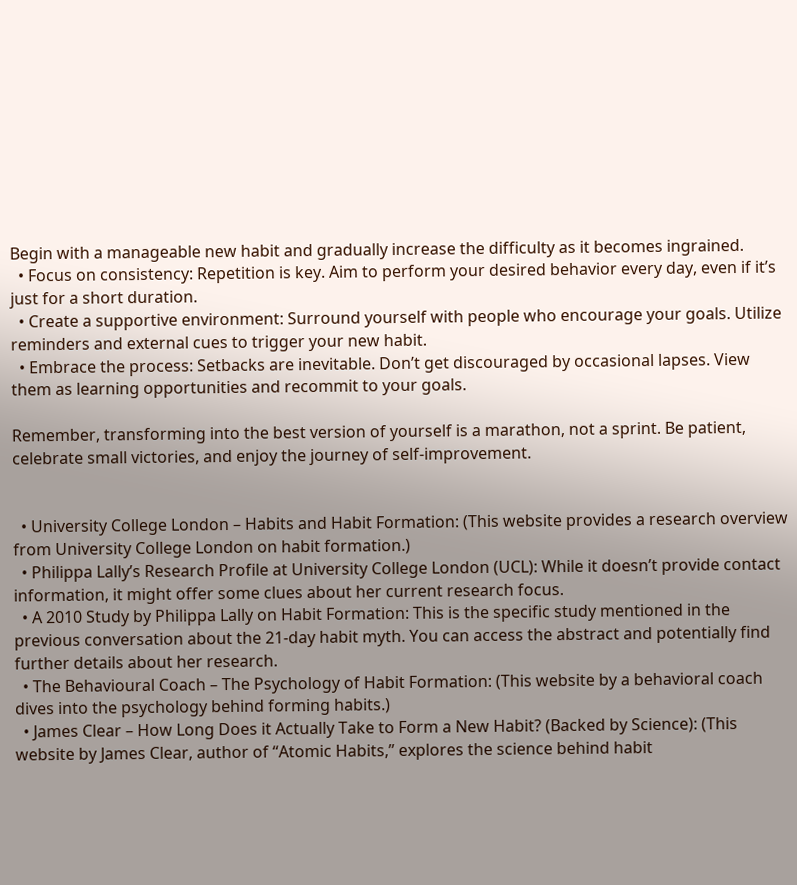Begin with a manageable new habit and gradually increase the difficulty as it becomes ingrained.
  • Focus on consistency: Repetition is key. Aim to perform your desired behavior every day, even if it’s just for a short duration.
  • Create a supportive environment: Surround yourself with people who encourage your goals. Utilize reminders and external cues to trigger your new habit.
  • Embrace the process: Setbacks are inevitable. Don’t get discouraged by occasional lapses. View them as learning opportunities and recommit to your goals.

Remember, transforming into the best version of yourself is a marathon, not a sprint. Be patient, celebrate small victories, and enjoy the journey of self-improvement.


  • University College London – Habits and Habit Formation: (This website provides a research overview from University College London on habit formation.)
  • Philippa Lally’s Research Profile at University College London (UCL): While it doesn’t provide contact information, it might offer some clues about her current research focus.
  • A 2010 Study by Philippa Lally on Habit Formation: This is the specific study mentioned in the previous conversation about the 21-day habit myth. You can access the abstract and potentially find further details about her research.
  • The Behavioural Coach – The Psychology of Habit Formation: (This website by a behavioral coach dives into the psychology behind forming habits.)
  • James Clear – How Long Does it Actually Take to Form a New Habit? (Backed by Science): (This website by James Clear, author of “Atomic Habits,” explores the science behind habit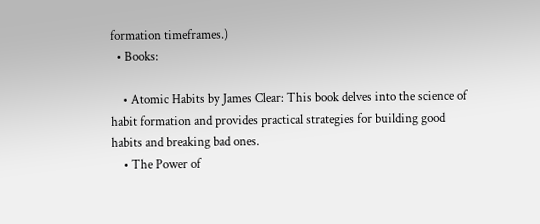formation timeframes.)
  • Books:

    • Atomic Habits by James Clear: This book delves into the science of habit formation and provides practical strategies for building good habits and breaking bad ones.
    • The Power of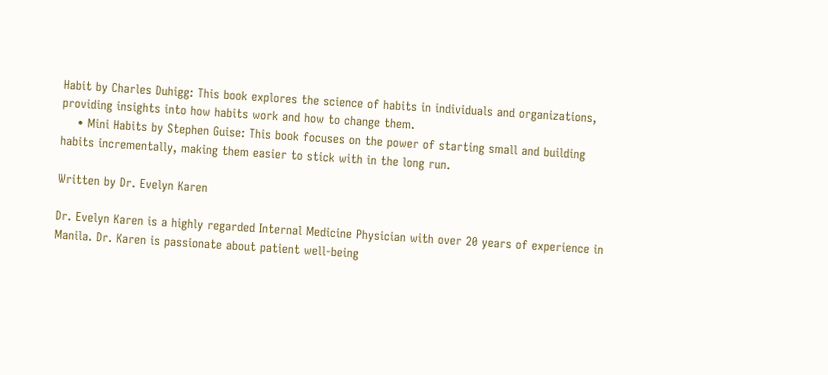Habit by Charles Duhigg: This book explores the science of habits in individuals and organizations, providing insights into how habits work and how to change them.
    • Mini Habits by Stephen Guise: This book focuses on the power of starting small and building habits incrementally, making them easier to stick with in the long run.

Written by Dr. Evelyn Karen

Dr. Evelyn Karen is a highly regarded Internal Medicine Physician with over 20 years of experience in Manila. Dr. Karen is passionate about patient well-being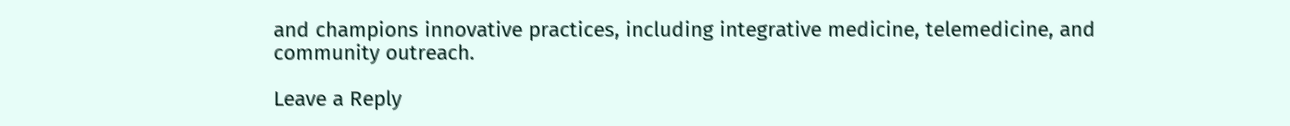and champions innovative practices, including integrative medicine, telemedicine, and community outreach.

Leave a Reply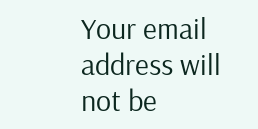Your email address will not be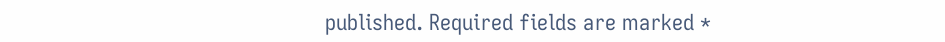published. Required fields are marked *